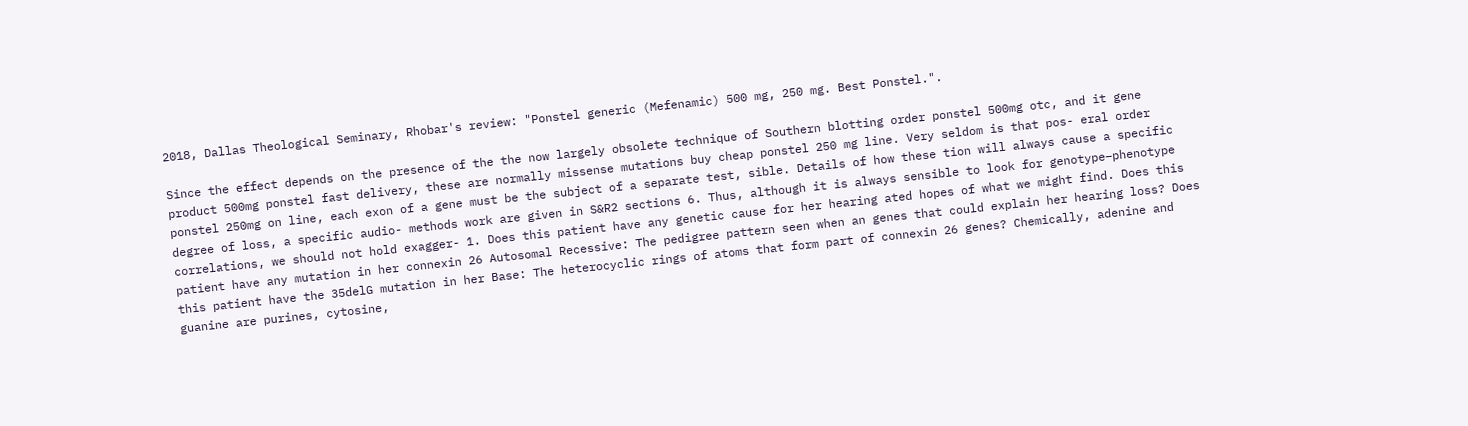2018, Dallas Theological Seminary, Rhobar's review: "Ponstel generic (Mefenamic) 500 mg, 250 mg. Best Ponstel.".

Since the effect depends on the presence of the the now largely obsolete technique of Southern blotting order ponstel 500mg otc, and it gene product 500mg ponstel fast delivery, these are normally missense mutations buy cheap ponstel 250 mg line. Very seldom is that pos- eral order ponstel 250mg on line, each exon of a gene must be the subject of a separate test, sible. Details of how these tion will always cause a specific degree of loss, a specific audio- methods work are given in S&R2 sections 6. Thus, although it is always sensible to look for genotype–phenotype correlations, we should not hold exagger- 1. Does this patient have any genetic cause for her hearing ated hopes of what we might find. Does this patient have any mutation in her connexin 26 Autosomal Recessive: The pedigree pattern seen when an genes that could explain her hearing loss? Does this patient have the 35delG mutation in her Base: The heterocyclic rings of atoms that form part of connexin 26 genes? Chemically, adenine and guanine are purines, cytosine,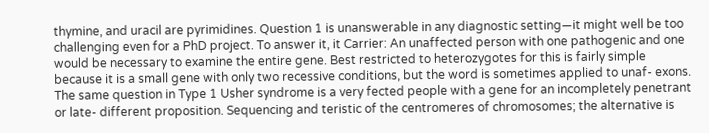thymine, and uracil are pyrimidines. Question 1 is unanswerable in any diagnostic setting—it might well be too challenging even for a PhD project. To answer it, it Carrier: An unaffected person with one pathogenic and one would be necessary to examine the entire gene. Best restricted to heterozygotes for this is fairly simple because it is a small gene with only two recessive conditions, but the word is sometimes applied to unaf- exons. The same question in Type 1 Usher syndrome is a very fected people with a gene for an incompletely penetrant or late- different proposition. Sequencing and teristic of the centromeres of chromosomes; the alternative is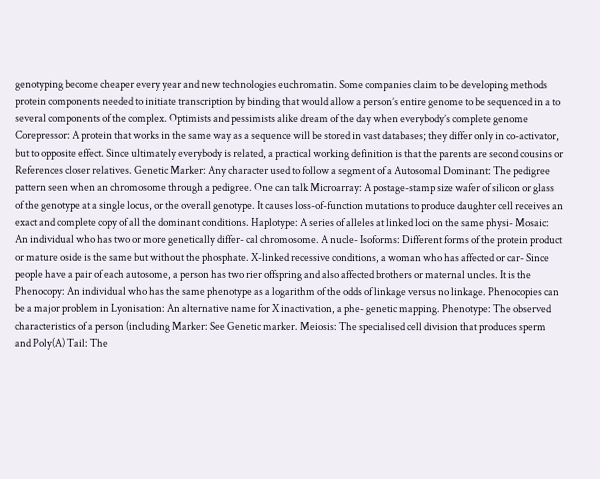genotyping become cheaper every year and new technologies euchromatin. Some companies claim to be developing methods protein components needed to initiate transcription by binding that would allow a person’s entire genome to be sequenced in a to several components of the complex. Optimists and pessimists alike dream of the day when everybody’s complete genome Corepressor: A protein that works in the same way as a sequence will be stored in vast databases; they differ only in co-activator, but to opposite effect. Since ultimately everybody is related, a practical working definition is that the parents are second cousins or References closer relatives. Genetic Marker: Any character used to follow a segment of a Autosomal Dominant: The pedigree pattern seen when an chromosome through a pedigree. One can talk Microarray: A postage-stamp size wafer of silicon or glass of the genotype at a single locus, or the overall genotype. It causes loss-of-function mutations to produce daughter cell receives an exact and complete copy of all the dominant conditions. Haplotype: A series of alleles at linked loci on the same physi- Mosaic: An individual who has two or more genetically differ- cal chromosome. A nucle- Isoforms: Different forms of the protein product or mature oside is the same but without the phosphate. X-linked recessive conditions, a woman who has affected or car- Since people have a pair of each autosome, a person has two rier offspring and also affected brothers or maternal uncles. It is the Phenocopy: An individual who has the same phenotype as a logarithm of the odds of linkage versus no linkage. Phenocopies can be a major problem in Lyonisation: An alternative name for X inactivation, a phe- genetic mapping. Phenotype: The observed characteristics of a person (including Marker: See Genetic marker. Meiosis: The specialised cell division that produces sperm and Poly(A) Tail: The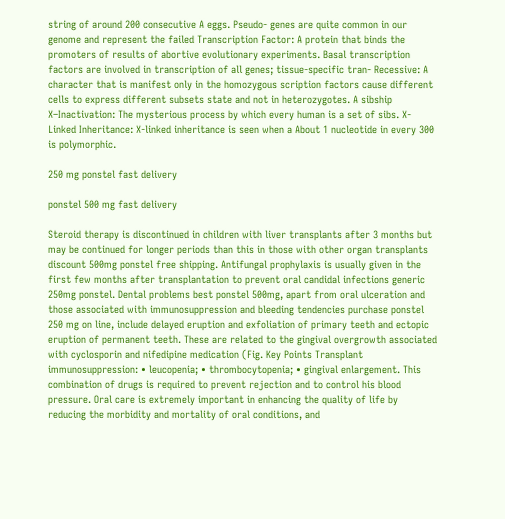string of around 200 consecutive A eggs. Pseudo- genes are quite common in our genome and represent the failed Transcription Factor: A protein that binds the promoters of results of abortive evolutionary experiments. Basal transcription factors are involved in transcription of all genes; tissue-specific tran- Recessive: A character that is manifest only in the homozygous scription factors cause different cells to express different subsets state and not in heterozygotes. A sibship X–Inactivation: The mysterious process by which every human is a set of sibs. X-Linked Inheritance: X-linked inheritance is seen when a About 1 nucleotide in every 300 is polymorphic.

250 mg ponstel fast delivery

ponstel 500 mg fast delivery

Steroid therapy is discontinued in children with liver transplants after 3 months but may be continued for longer periods than this in those with other organ transplants discount 500mg ponstel free shipping. Antifungal prophylaxis is usually given in the first few months after transplantation to prevent oral candidal infections generic 250mg ponstel. Dental problems best ponstel 500mg, apart from oral ulceration and those associated with immunosuppression and bleeding tendencies purchase ponstel 250 mg on line, include delayed eruption and exfoliation of primary teeth and ectopic eruption of permanent teeth. These are related to the gingival overgrowth associated with cyclosporin and nifedipine medication (Fig. Key Points Transplant immunosuppression: • leucopenia; • thrombocytopenia; • gingival enlargement. This combination of drugs is required to prevent rejection and to control his blood pressure. Oral care is extremely important in enhancing the quality of life by reducing the morbidity and mortality of oral conditions, and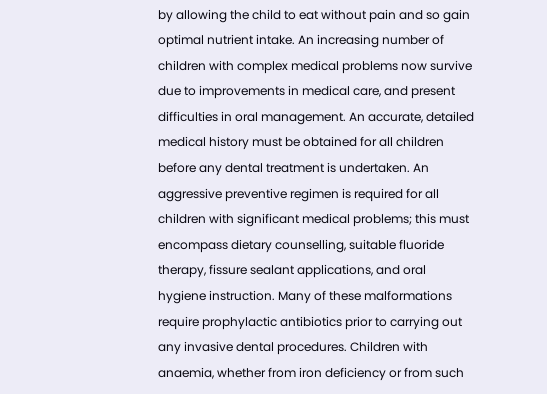by allowing the child to eat without pain and so gain optimal nutrient intake. An increasing number of children with complex medical problems now survive due to improvements in medical care, and present difficulties in oral management. An accurate, detailed medical history must be obtained for all children before any dental treatment is undertaken. An aggressive preventive regimen is required for all children with significant medical problems; this must encompass dietary counselling, suitable fluoride therapy, fissure sealant applications, and oral hygiene instruction. Many of these malformations require prophylactic antibiotics prior to carrying out any invasive dental procedures. Children with anaemia, whether from iron deficiency or from such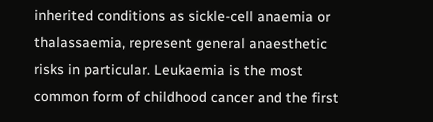inherited conditions as sickle-cell anaemia or thalassaemia, represent general anaesthetic risks in particular. Leukaemia is the most common form of childhood cancer and the first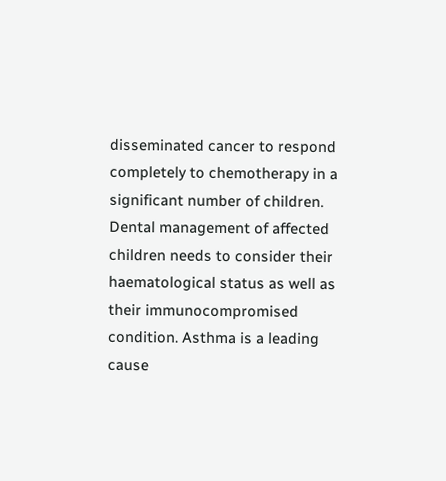disseminated cancer to respond completely to chemotherapy in a significant number of children. Dental management of affected children needs to consider their haematological status as well as their immunocompromised condition. Asthma is a leading cause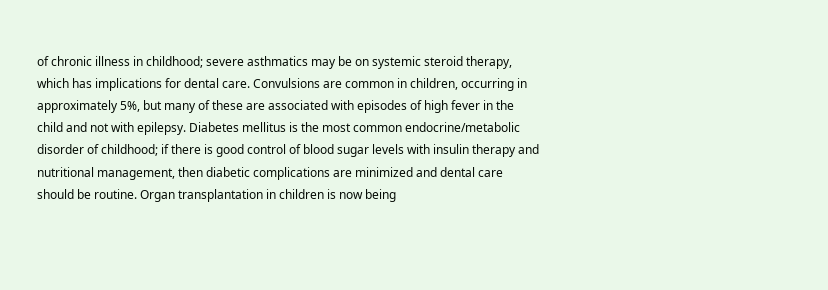of chronic illness in childhood; severe asthmatics may be on systemic steroid therapy, which has implications for dental care. Convulsions are common in children, occurring in approximately 5%, but many of these are associated with episodes of high fever in the child and not with epilepsy. Diabetes mellitus is the most common endocrine/metabolic disorder of childhood; if there is good control of blood sugar levels with insulin therapy and nutritional management, then diabetic complications are minimized and dental care should be routine. Organ transplantation in children is now being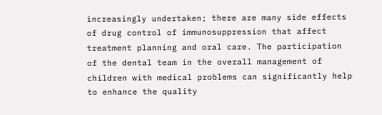increasingly undertaken; there are many side effects of drug control of immunosuppression that affect treatment planning and oral care. The participation of the dental team in the overall management of children with medical problems can significantly help to enhance the quality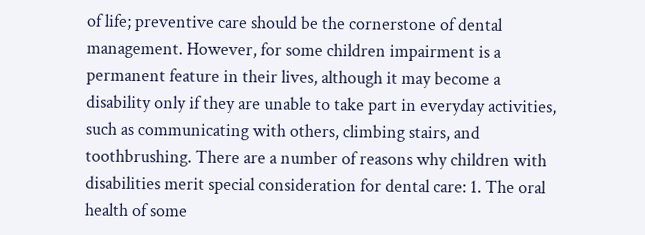of life; preventive care should be the cornerstone of dental management. However, for some children impairment is a permanent feature in their lives, although it may become a disability only if they are unable to take part in everyday activities, such as communicating with others, climbing stairs, and toothbrushing. There are a number of reasons why children with disabilities merit special consideration for dental care: 1. The oral health of some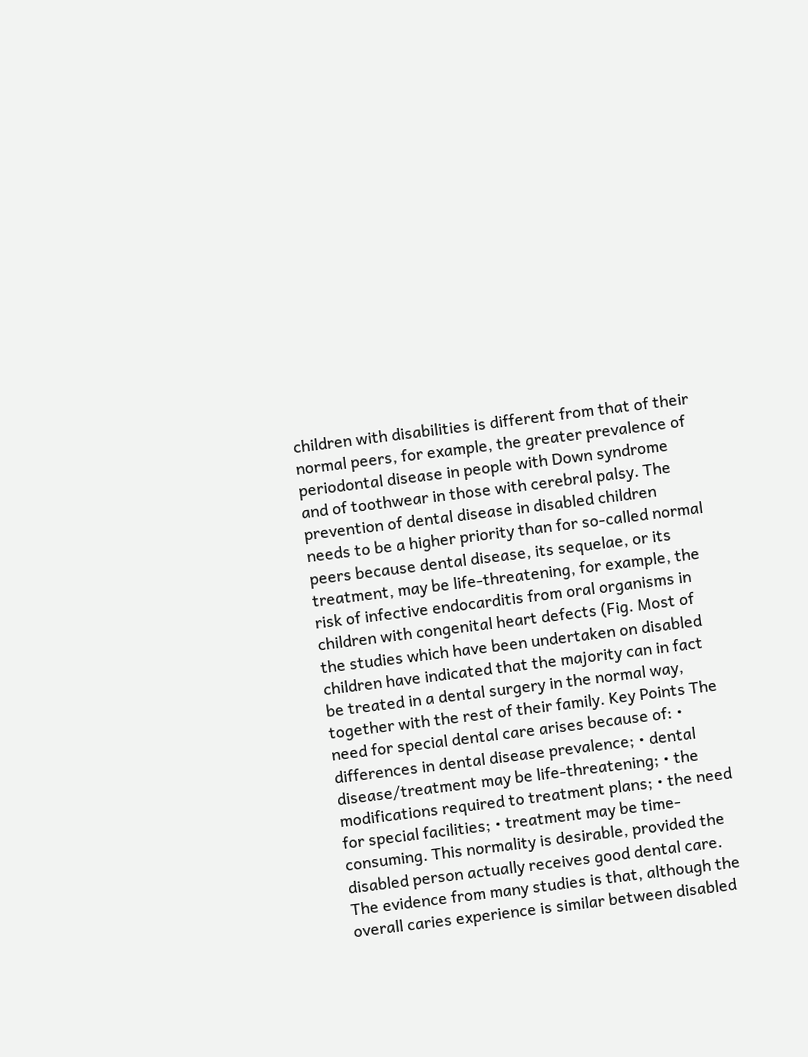children with disabilities is different from that of their normal peers, for example, the greater prevalence of periodontal disease in people with Down syndrome and of toothwear in those with cerebral palsy. The prevention of dental disease in disabled children needs to be a higher priority than for so-called normal peers because dental disease, its sequelae, or its treatment, may be life-threatening, for example, the risk of infective endocarditis from oral organisms in children with congenital heart defects (Fig. Most of the studies which have been undertaken on disabled children have indicated that the majority can in fact be treated in a dental surgery in the normal way, together with the rest of their family. Key Points The need for special dental care arises because of: • differences in dental disease prevalence; • dental disease/treatment may be life-threatening; • the modifications required to treatment plans; • the need for special facilities; • treatment may be time-consuming. This normality is desirable, provided the disabled person actually receives good dental care. The evidence from many studies is that, although the overall caries experience is similar between disabled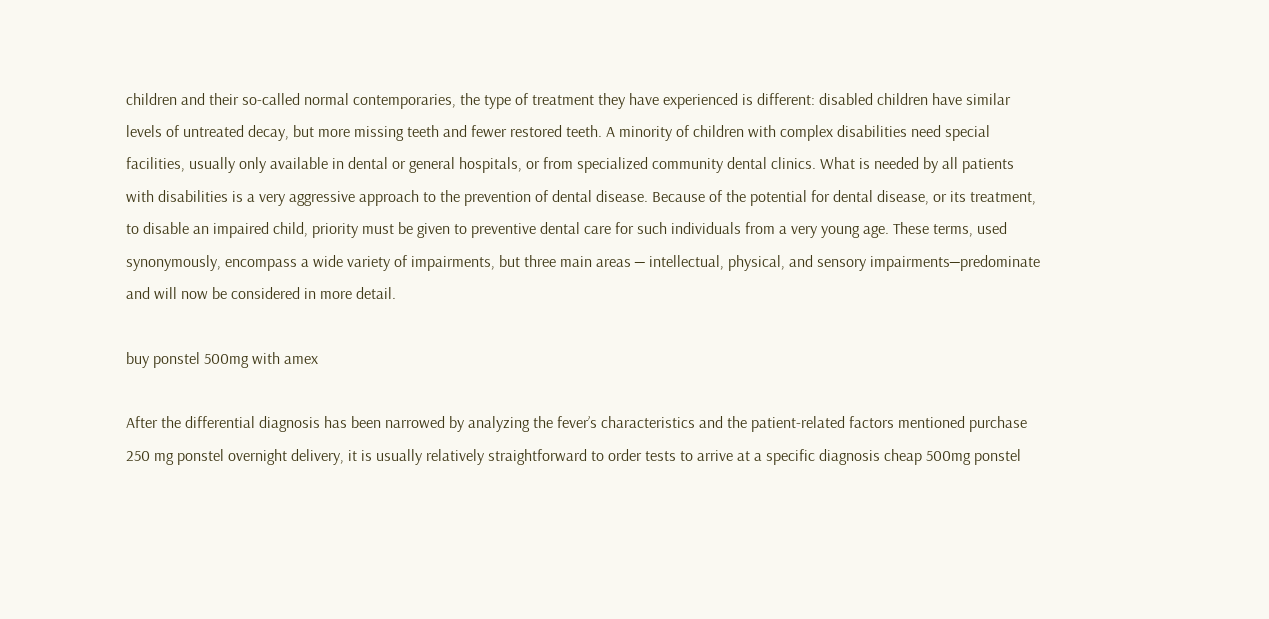children and their so-called normal contemporaries, the type of treatment they have experienced is different: disabled children have similar levels of untreated decay, but more missing teeth and fewer restored teeth. A minority of children with complex disabilities need special facilities, usually only available in dental or general hospitals, or from specialized community dental clinics. What is needed by all patients with disabilities is a very aggressive approach to the prevention of dental disease. Because of the potential for dental disease, or its treatment, to disable an impaired child, priority must be given to preventive dental care for such individuals from a very young age. These terms, used synonymously, encompass a wide variety of impairments, but three main areas ⎯ intellectual, physical, and sensory impairments⎯predominate and will now be considered in more detail.

buy ponstel 500mg with amex

After the differential diagnosis has been narrowed by analyzing the fever’s characteristics and the patient-related factors mentioned purchase 250 mg ponstel overnight delivery, it is usually relatively straightforward to order tests to arrive at a specific diagnosis cheap 500mg ponstel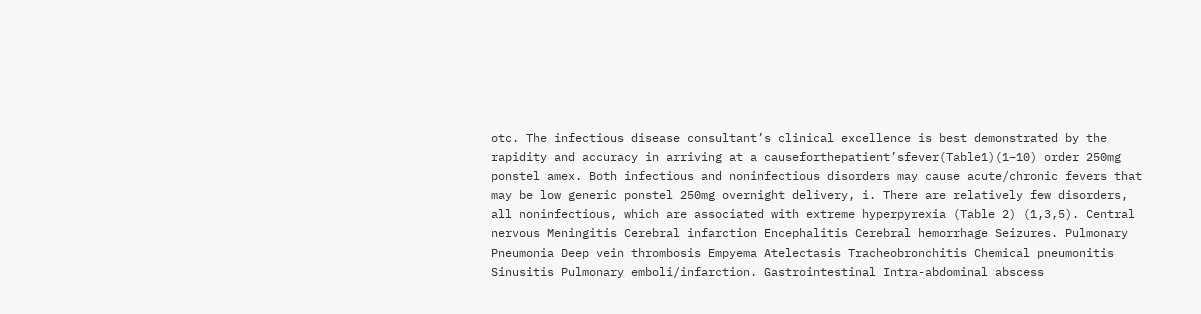otc. The infectious disease consultant’s clinical excellence is best demonstrated by the rapidity and accuracy in arriving at a causeforthepatient’sfever(Table1)(1–10) order 250mg ponstel amex. Both infectious and noninfectious disorders may cause acute/chronic fevers that may be low generic ponstel 250mg overnight delivery, i. There are relatively few disorders, all noninfectious, which are associated with extreme hyperpyrexia (Table 2) (1,3,5). Central nervous Meningitis Cerebral infarction Encephalitis Cerebral hemorrhage Seizures. Pulmonary Pneumonia Deep vein thrombosis Empyema Atelectasis Tracheobronchitis Chemical pneumonitis Sinusitis Pulmonary emboli/infarction. Gastrointestinal Intra-abdominal abscess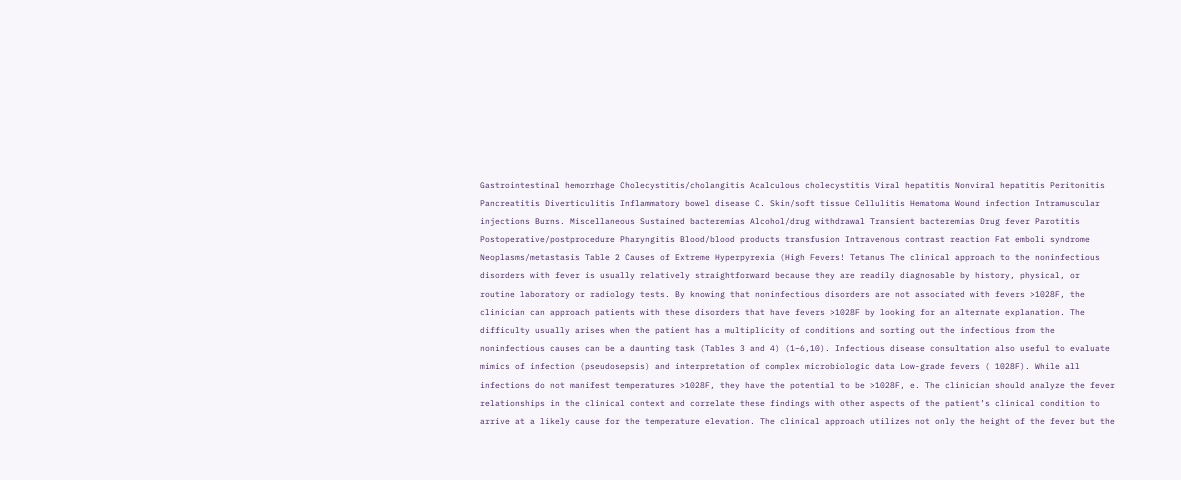Gastrointestinal hemorrhage Cholecystitis/cholangitis Acalculous cholecystitis Viral hepatitis Nonviral hepatitis Peritonitis Pancreatitis Diverticulitis Inflammatory bowel disease C. Skin/soft tissue Cellulitis Hematoma Wound infection Intramuscular injections Burns. Miscellaneous Sustained bacteremias Alcohol/drug withdrawal Transient bacteremias Drug fever Parotitis Postoperative/postprocedure Pharyngitis Blood/blood products transfusion Intravenous contrast reaction Fat emboli syndrome Neoplasms/metastasis Table 2 Causes of Extreme Hyperpyrexia (High Fevers! Tetanus The clinical approach to the noninfectious disorders with fever is usually relatively straightforward because they are readily diagnosable by history, physical, or routine laboratory or radiology tests. By knowing that noninfectious disorders are not associated with fevers >1028F, the clinician can approach patients with these disorders that have fevers >1028F by looking for an alternate explanation. The difficulty usually arises when the patient has a multiplicity of conditions and sorting out the infectious from the noninfectious causes can be a daunting task (Tables 3 and 4) (1–6,10). Infectious disease consultation also useful to evaluate mimics of infection (pseudosepsis) and interpretation of complex microbiologic data Low-grade fevers ( 1028F). While all infections do not manifest temperatures >1028F, they have the potential to be >1028F, e. The clinician should analyze the fever relationships in the clinical context and correlate these findings with other aspects of the patient’s clinical condition to arrive at a likely cause for the temperature elevation. The clinical approach utilizes not only the height of the fever but the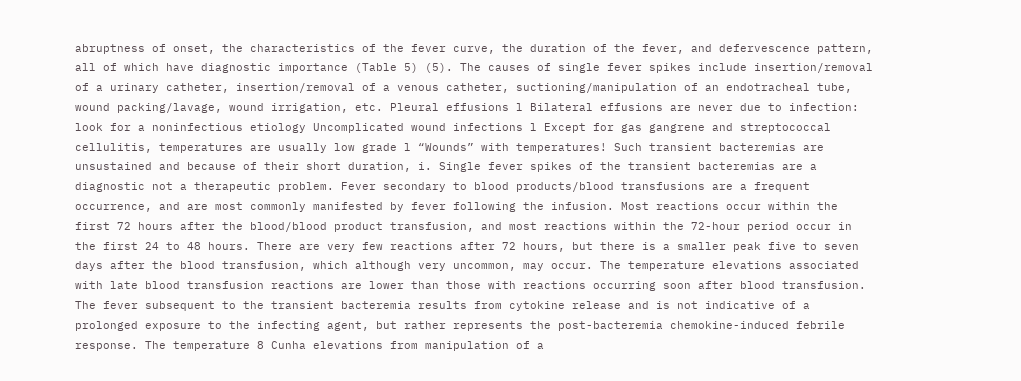abruptness of onset, the characteristics of the fever curve, the duration of the fever, and defervescence pattern, all of which have diagnostic importance (Table 5) (5). The causes of single fever spikes include insertion/removal of a urinary catheter, insertion/removal of a venous catheter, suctioning/manipulation of an endotracheal tube, wound packing/lavage, wound irrigation, etc. Pleural effusions l Bilateral effusions are never due to infection: look for a noninfectious etiology Uncomplicated wound infections l Except for gas gangrene and streptococcal cellulitis, temperatures are usually low grade l “Wounds” with temperatures! Such transient bacteremias are unsustained and because of their short duration, i. Single fever spikes of the transient bacteremias are a diagnostic not a therapeutic problem. Fever secondary to blood products/blood transfusions are a frequent occurrence, and are most commonly manifested by fever following the infusion. Most reactions occur within the first 72 hours after the blood/blood product transfusion, and most reactions within the 72-hour period occur in the first 24 to 48 hours. There are very few reactions after 72 hours, but there is a smaller peak five to seven days after the blood transfusion, which although very uncommon, may occur. The temperature elevations associated with late blood transfusion reactions are lower than those with reactions occurring soon after blood transfusion. The fever subsequent to the transient bacteremia results from cytokine release and is not indicative of a prolonged exposure to the infecting agent, but rather represents the post-bacteremia chemokine-induced febrile response. The temperature 8 Cunha elevations from manipulation of a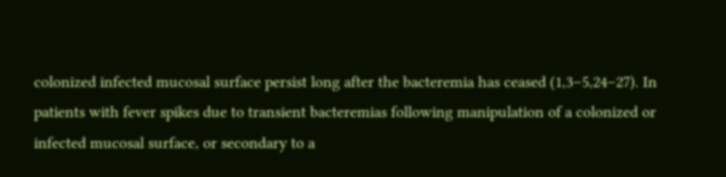colonized infected mucosal surface persist long after the bacteremia has ceased (1,3–5,24–27). In patients with fever spikes due to transient bacteremias following manipulation of a colonized or infected mucosal surface, or secondary to a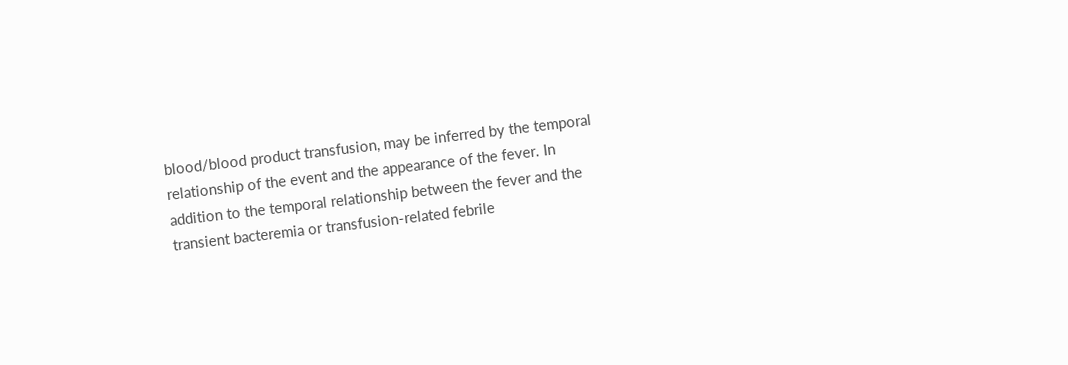blood/blood product transfusion, may be inferred by the temporal relationship of the event and the appearance of the fever. In addition to the temporal relationship between the fever and the transient bacteremia or transfusion-related febrile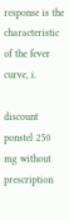response is the characteristic of the fever curve, i.

discount ponstel 250 mg without prescription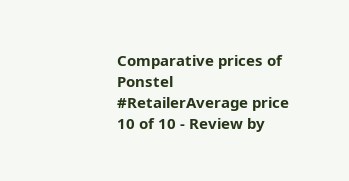Comparative prices of Ponstel
#RetailerAverage price
10 of 10 - Review by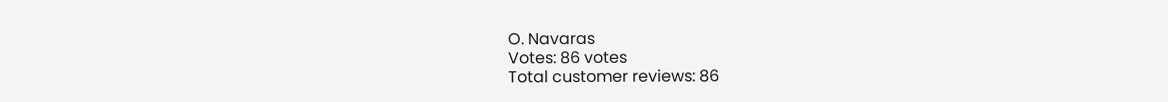O. Navaras
Votes: 86 votes
Total customer reviews: 86